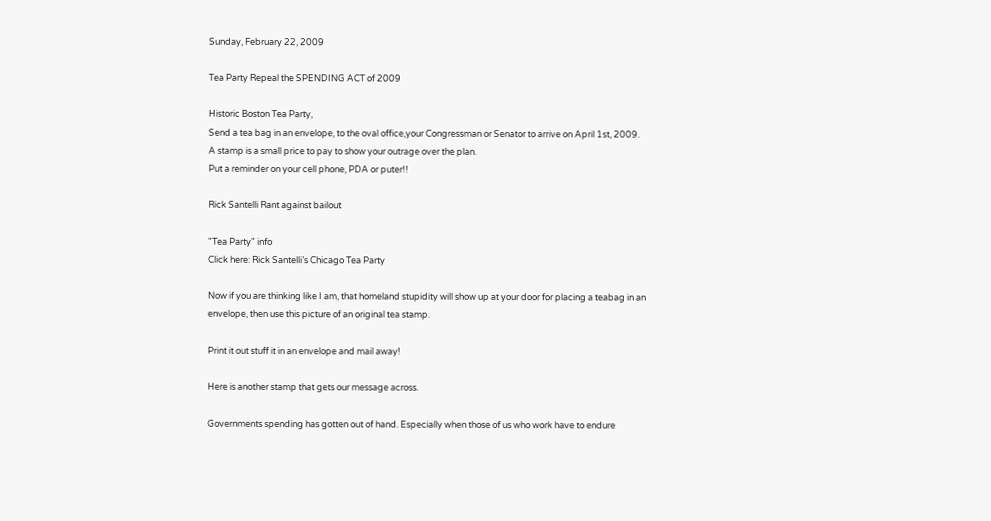Sunday, February 22, 2009

Tea Party Repeal the SPENDING ACT of 2009

Historic Boston Tea Party,
Send a tea bag in an envelope, to the oval office,your Congressman or Senator to arrive on April 1st, 2009.
A stamp is a small price to pay to show your outrage over the plan.
Put a reminder on your cell phone, PDA or puter!!

Rick Santelli Rant against bailout

"Tea Party" info
Click here: Rick Santelli’s Chicago Tea Party

Now if you are thinking like I am, that homeland stupidity will show up at your door for placing a teabag in an envelope, then use this picture of an original tea stamp.

Print it out stuff it in an envelope and mail away!

Here is another stamp that gets our message across.

Governments spending has gotten out of hand. Especially when those of us who work have to endure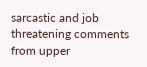sarcastic and job threatening comments from upper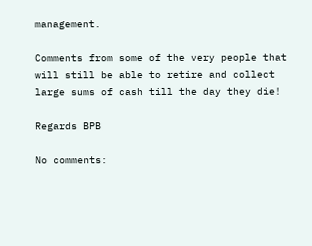management.

Comments from some of the very people that will still be able to retire and collect large sums of cash till the day they die!

Regards BPB

No comments: